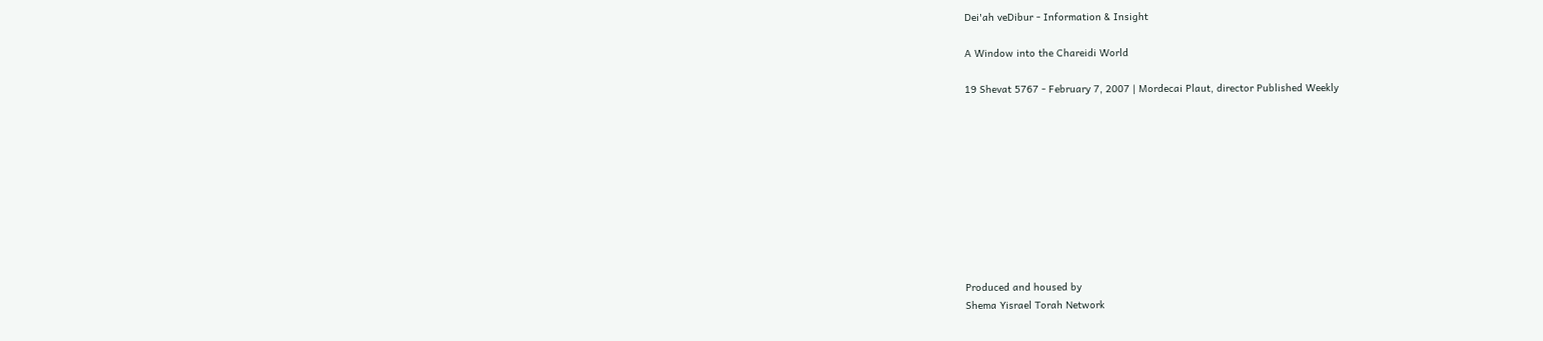Dei'ah veDibur - Information & Insight

A Window into the Chareidi World

19 Shevat 5767 - February 7, 2007 | Mordecai Plaut, director Published Weekly










Produced and housed by
Shema Yisrael Torah Network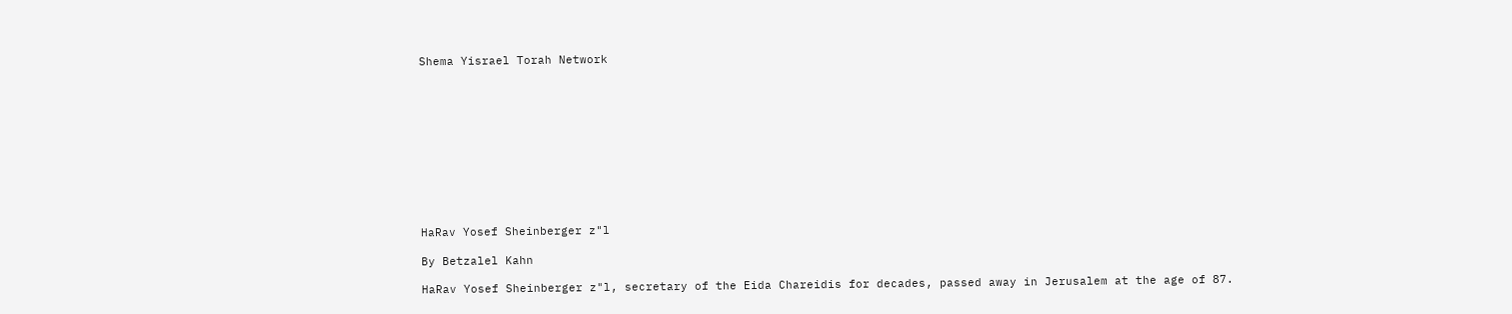Shema Yisrael Torah Network











HaRav Yosef Sheinberger z"l

By Betzalel Kahn

HaRav Yosef Sheinberger z"l, secretary of the Eida Chareidis for decades, passed away in Jerusalem at the age of 87.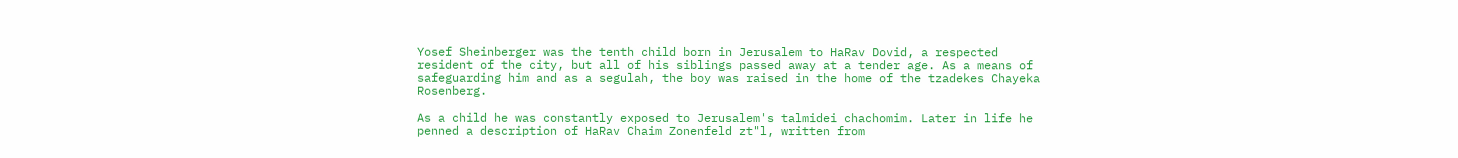Yosef Sheinberger was the tenth child born in Jerusalem to HaRav Dovid, a respected resident of the city, but all of his siblings passed away at a tender age. As a means of safeguarding him and as a segulah, the boy was raised in the home of the tzadekes Chayeka Rosenberg.

As a child he was constantly exposed to Jerusalem's talmidei chachomim. Later in life he penned a description of HaRav Chaim Zonenfeld zt"l, written from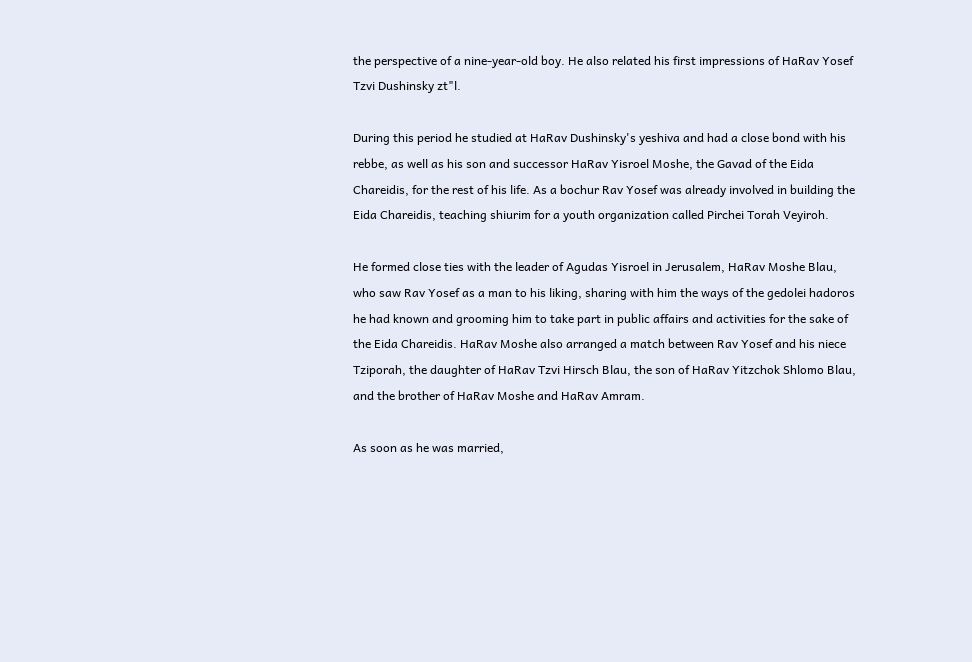the perspective of a nine-year-old boy. He also related his first impressions of HaRav Yosef Tzvi Dushinsky zt"l.

During this period he studied at HaRav Dushinsky's yeshiva and had a close bond with his rebbe, as well as his son and successor HaRav Yisroel Moshe, the Gavad of the Eida Chareidis, for the rest of his life. As a bochur Rav Yosef was already involved in building the Eida Chareidis, teaching shiurim for a youth organization called Pirchei Torah Veyiroh.

He formed close ties with the leader of Agudas Yisroel in Jerusalem, HaRav Moshe Blau, who saw Rav Yosef as a man to his liking, sharing with him the ways of the gedolei hadoros he had known and grooming him to take part in public affairs and activities for the sake of the Eida Chareidis. HaRav Moshe also arranged a match between Rav Yosef and his niece Tziporah, the daughter of HaRav Tzvi Hirsch Blau, the son of HaRav Yitzchok Shlomo Blau, and the brother of HaRav Moshe and HaRav Amram.

As soon as he was married,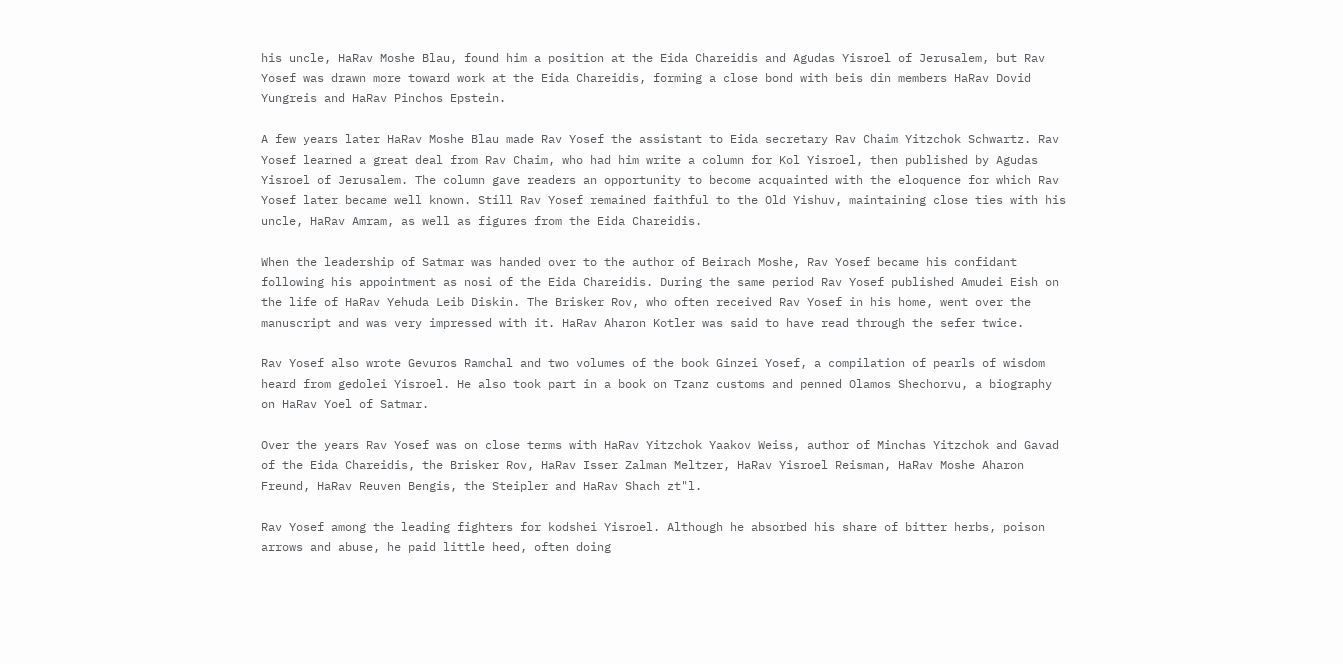his uncle, HaRav Moshe Blau, found him a position at the Eida Chareidis and Agudas Yisroel of Jerusalem, but Rav Yosef was drawn more toward work at the Eida Chareidis, forming a close bond with beis din members HaRav Dovid Yungreis and HaRav Pinchos Epstein.

A few years later HaRav Moshe Blau made Rav Yosef the assistant to Eida secretary Rav Chaim Yitzchok Schwartz. Rav Yosef learned a great deal from Rav Chaim, who had him write a column for Kol Yisroel, then published by Agudas Yisroel of Jerusalem. The column gave readers an opportunity to become acquainted with the eloquence for which Rav Yosef later became well known. Still Rav Yosef remained faithful to the Old Yishuv, maintaining close ties with his uncle, HaRav Amram, as well as figures from the Eida Chareidis.

When the leadership of Satmar was handed over to the author of Beirach Moshe, Rav Yosef became his confidant following his appointment as nosi of the Eida Chareidis. During the same period Rav Yosef published Amudei Eish on the life of HaRav Yehuda Leib Diskin. The Brisker Rov, who often received Rav Yosef in his home, went over the manuscript and was very impressed with it. HaRav Aharon Kotler was said to have read through the sefer twice.

Rav Yosef also wrote Gevuros Ramchal and two volumes of the book Ginzei Yosef, a compilation of pearls of wisdom heard from gedolei Yisroel. He also took part in a book on Tzanz customs and penned Olamos Shechorvu, a biography on HaRav Yoel of Satmar.

Over the years Rav Yosef was on close terms with HaRav Yitzchok Yaakov Weiss, author of Minchas Yitzchok and Gavad of the Eida Chareidis, the Brisker Rov, HaRav Isser Zalman Meltzer, HaRav Yisroel Reisman, HaRav Moshe Aharon Freund, HaRav Reuven Bengis, the Steipler and HaRav Shach zt"l.

Rav Yosef among the leading fighters for kodshei Yisroel. Although he absorbed his share of bitter herbs, poison arrows and abuse, he paid little heed, often doing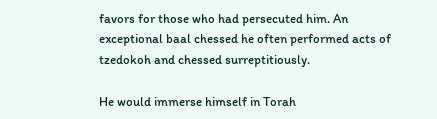favors for those who had persecuted him. An exceptional baal chessed he often performed acts of tzedokoh and chessed surreptitiously.

He would immerse himself in Torah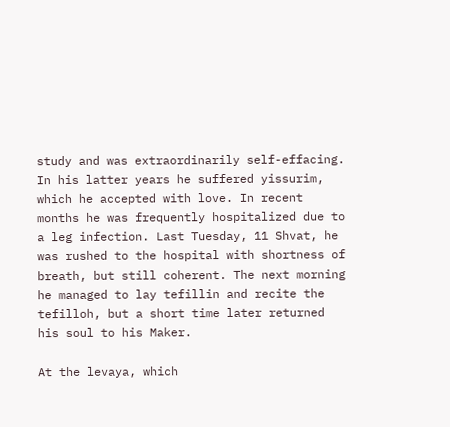study and was extraordinarily self-effacing. In his latter years he suffered yissurim, which he accepted with love. In recent months he was frequently hospitalized due to a leg infection. Last Tuesday, 11 Shvat, he was rushed to the hospital with shortness of breath, but still coherent. The next morning he managed to lay tefillin and recite the tefilloh, but a short time later returned his soul to his Maker.

At the levaya, which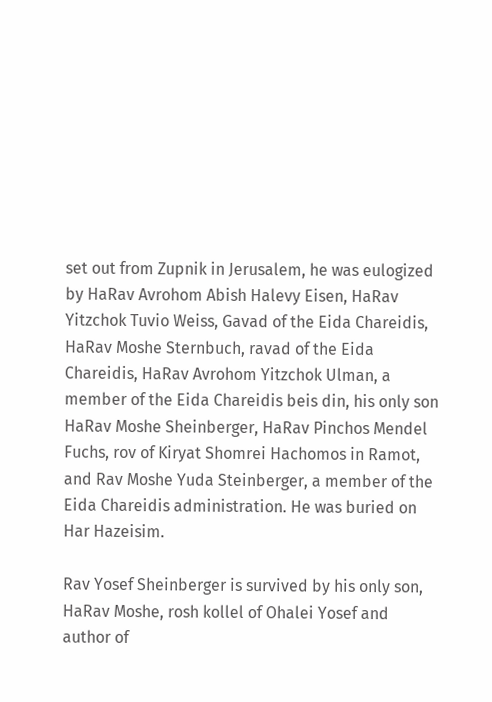set out from Zupnik in Jerusalem, he was eulogized by HaRav Avrohom Abish Halevy Eisen, HaRav Yitzchok Tuvio Weiss, Gavad of the Eida Chareidis, HaRav Moshe Sternbuch, ravad of the Eida Chareidis, HaRav Avrohom Yitzchok Ulman, a member of the Eida Chareidis beis din, his only son HaRav Moshe Sheinberger, HaRav Pinchos Mendel Fuchs, rov of Kiryat Shomrei Hachomos in Ramot, and Rav Moshe Yuda Steinberger, a member of the Eida Chareidis administration. He was buried on Har Hazeisim.

Rav Yosef Sheinberger is survived by his only son, HaRav Moshe, rosh kollel of Ohalei Yosef and author of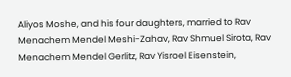Aliyos Moshe, and his four daughters, married to Rav Menachem Mendel Meshi-Zahav, Rav Shmuel Sirota, Rav Menachem Mendel Gerlitz, Rav Yisroel Eisenstein,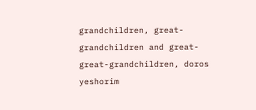grandchildren, great- grandchildren and great-great-grandchildren, doros yeshorim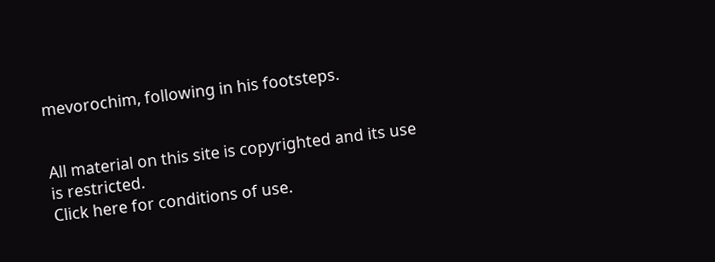mevorochim, following in his footsteps.


All material on this site is copyrighted and its use is restricted.
Click here for conditions of use.